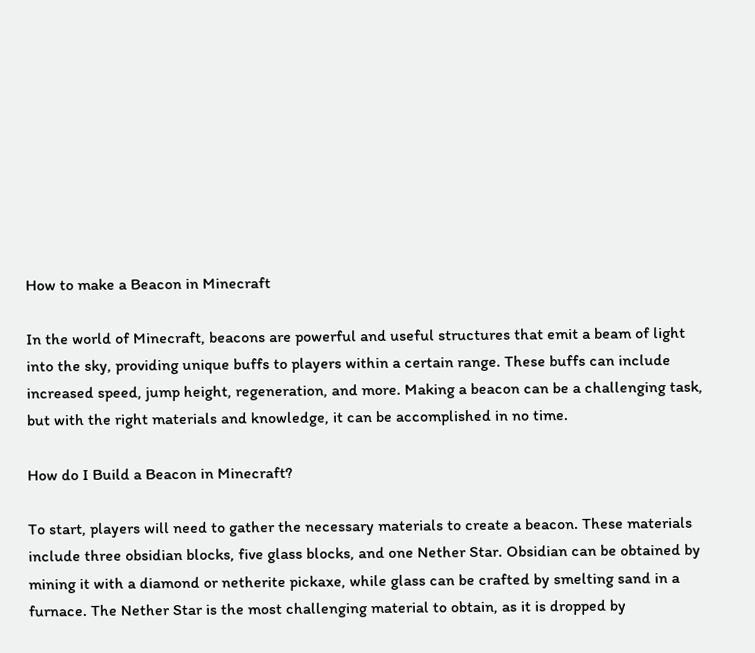How to make a Beacon in Minecraft

In the world of Minecraft, beacons are powerful and useful structures that emit a beam of light into the sky, providing unique buffs to players within a certain range. These buffs can include increased speed, jump height, regeneration, and more. Making a beacon can be a challenging task, but with the right materials and knowledge, it can be accomplished in no time.

How do I Build a Beacon in Minecraft?

To start, players will need to gather the necessary materials to create a beacon. These materials include three obsidian blocks, five glass blocks, and one Nether Star. Obsidian can be obtained by mining it with a diamond or netherite pickaxe, while glass can be crafted by smelting sand in a furnace. The Nether Star is the most challenging material to obtain, as it is dropped by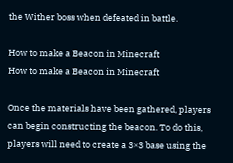the Wither boss when defeated in battle.

How to make a Beacon in Minecraft
How to make a Beacon in Minecraft

Once the materials have been gathered, players can begin constructing the beacon. To do this, players will need to create a 3×3 base using the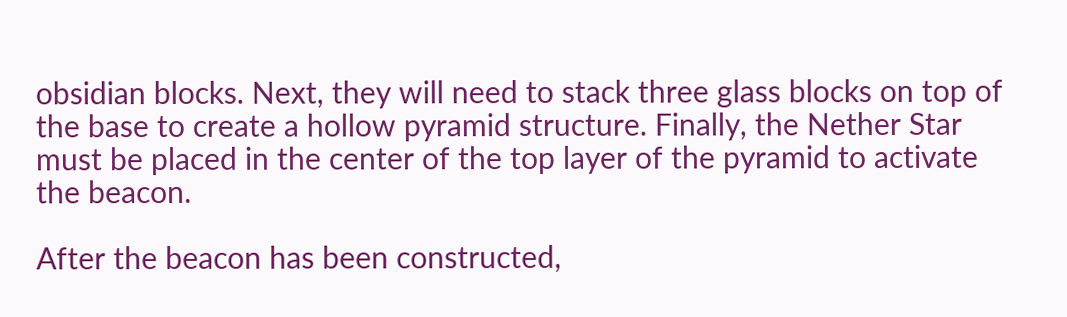obsidian blocks. Next, they will need to stack three glass blocks on top of the base to create a hollow pyramid structure. Finally, the Nether Star must be placed in the center of the top layer of the pyramid to activate the beacon.

After the beacon has been constructed,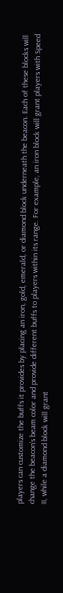players can customize the buffs it provides by placing an iron, gold, emerald, or diamond block underneath the beacon. Each of these blocks will change the beacon’s beam color and provide different buffs to players within its range. For example, an iron block will grant players with Speed II, while a diamond block will grant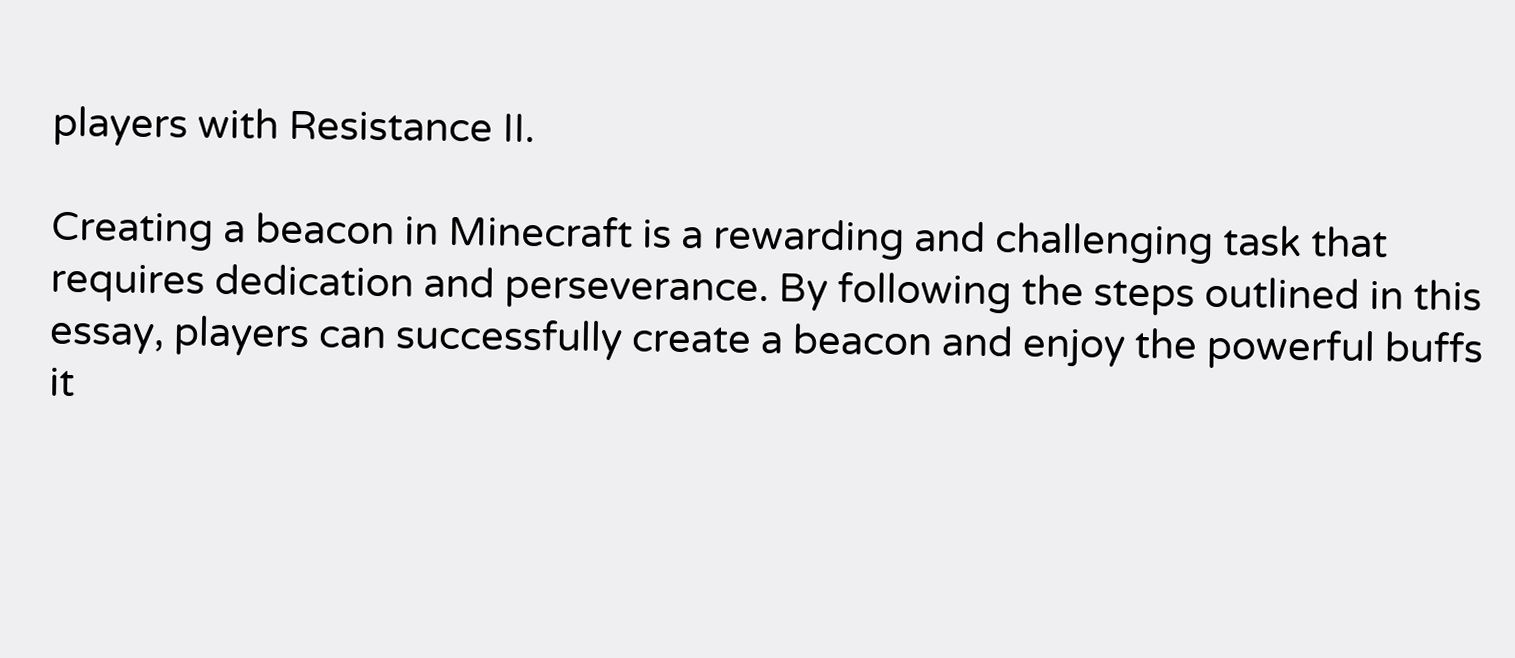players with Resistance II.

Creating a beacon in Minecraft is a rewarding and challenging task that requires dedication and perseverance. By following the steps outlined in this essay, players can successfully create a beacon and enjoy the powerful buffs it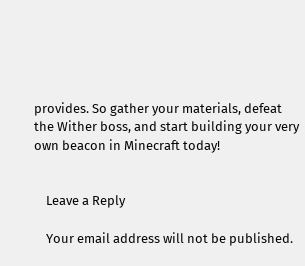provides. So gather your materials, defeat the Wither boss, and start building your very own beacon in Minecraft today!


    Leave a Reply

    Your email address will not be published.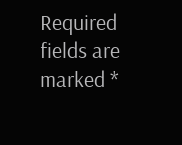Required fields are marked *